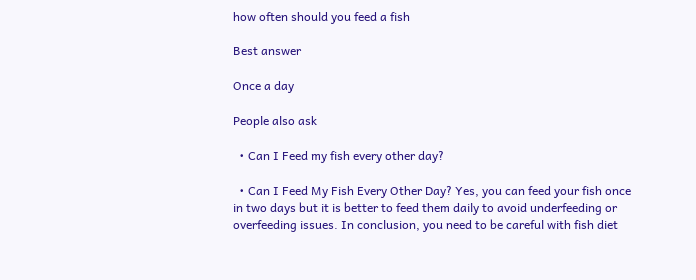how often should you feed a fish

Best answer

Once a day

People also ask

  • Can I Feed my fish every other day?

  • Can I Feed My Fish Every Other Day? Yes, you can feed your fish once in two days but it is better to feed them daily to avoid underfeeding or overfeeding issues. In conclusion, you need to be careful with fish diet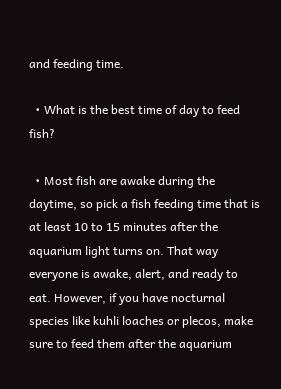and feeding time.

  • What is the best time of day to feed fish?

  • Most fish are awake during the daytime, so pick a fish feeding time that is at least 10 to 15 minutes after the aquarium light turns on. That way everyone is awake, alert, and ready to eat. However, if you have nocturnal species like kuhli loaches or plecos, make sure to feed them after the aquarium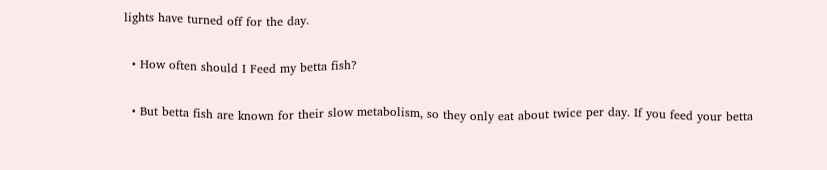lights have turned off for the day.

  • How often should I Feed my betta fish?

  • But betta fish are known for their slow metabolism, so they only eat about twice per day. If you feed your betta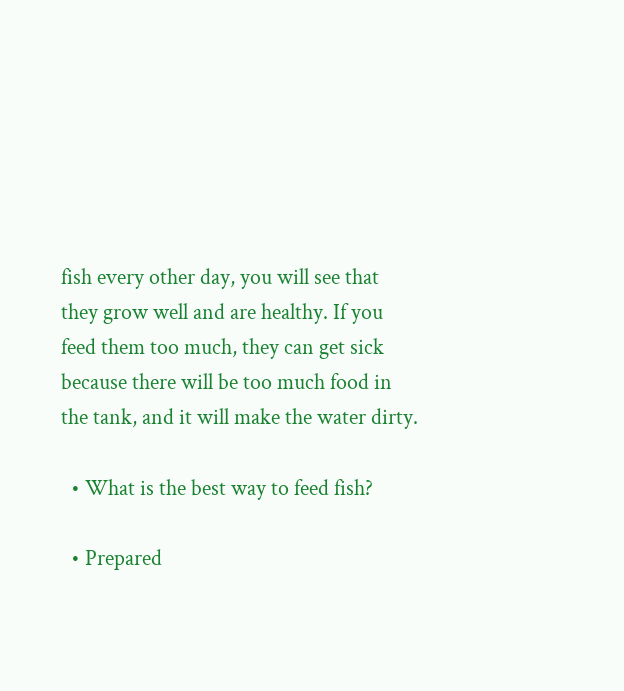fish every other day, you will see that they grow well and are healthy. If you feed them too much, they can get sick because there will be too much food in the tank, and it will make the water dirty.

  • What is the best way to feed fish?

  • Prepared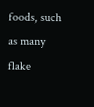foods, such as many flake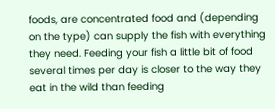foods, are concentrated food and (depending on the type) can supply the fish with everything they need. Feeding your fish a little bit of food several times per day is closer to the way they eat in the wild than feeding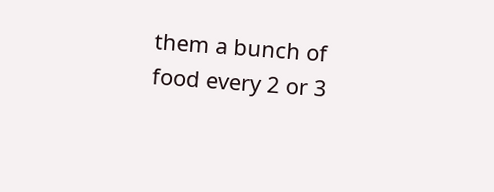them a bunch of food every 2 or 3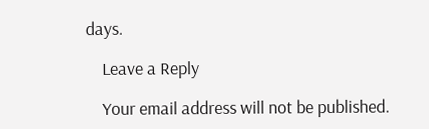days.

    Leave a Reply

    Your email address will not be published.